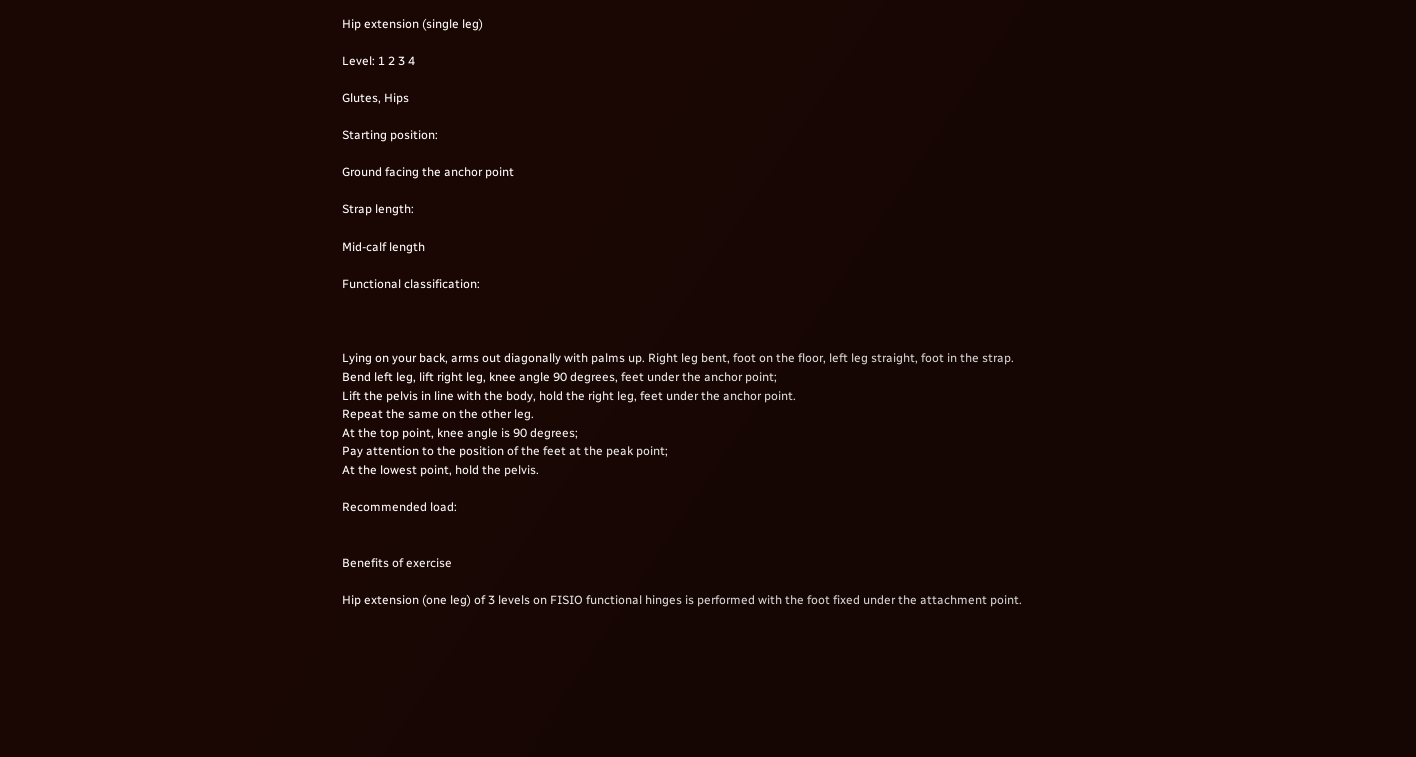Hip extension (single leg)

Level: 1 2 3 4

Glutes, Hips

Starting position:

Ground facing the anchor point

Strap length:

Mid-calf length

Functional classification:



Lying on your back, arms out diagonally with palms up. Right leg bent, foot on the floor, left leg straight, foot in the strap.
Bend left leg, lift right leg, knee angle 90 degrees, feet under the anchor point;
Lift the pelvis in line with the body, hold the right leg, feet under the anchor point.
Repeat the same on the other leg.
At the top point, knee angle is 90 degrees;
Pay attention to the position of the feet at the peak point;
At the lowest point, hold the pelvis.

Recommended load:


Benefits of exercise

Hip extension (one leg) of 3 levels on FISIO functional hinges is performed with the foot fixed under the attachment point.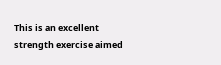This is an excellent strength exercise aimed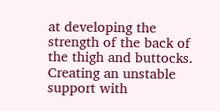at developing the strength of the back of the thigh and buttocks. Creating an unstable support with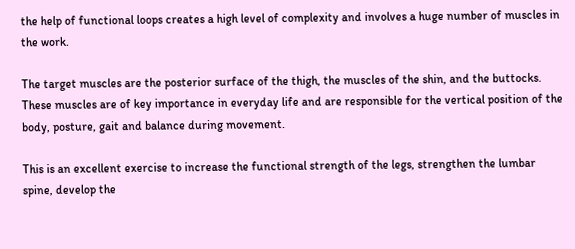the help of functional loops creates a high level of complexity and involves a huge number of muscles in the work.

The target muscles are the posterior surface of the thigh, the muscles of the shin, and the buttocks. These muscles are of key importance in everyday life and are responsible for the vertical position of the body, posture, gait and balance during movement.

This is an excellent exercise to increase the functional strength of the legs, strengthen the lumbar spine, develop the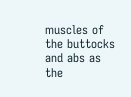muscles of the buttocks and abs as the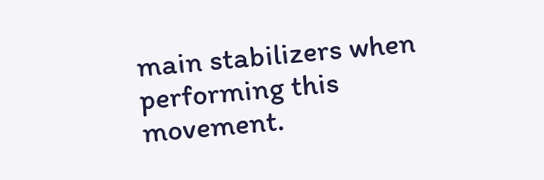main stabilizers when performing this movement.